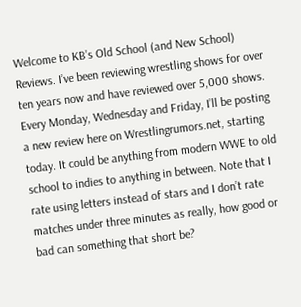Welcome to KB’s Old School (and New School) Reviews. I’ve been reviewing wrestling shows for over ten years now and have reviewed over 5,000 shows. Every Monday, Wednesday and Friday, I’ll be posting a new review here on Wrestlingrumors.net, starting today. It could be anything from modern WWE to old school to indies to anything in between. Note that I rate using letters instead of stars and I don’t rate matches under three minutes as really, how good or bad can something that short be?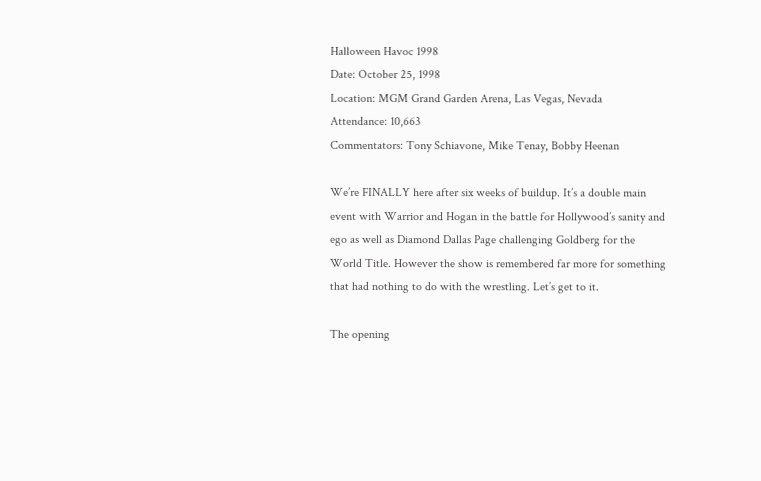Halloween Havoc 1998
Date: October 25, 1998
Location: MGM Grand Garden Arena, Las Vegas, Nevada
Attendance: 10,663
Commentators: Tony Schiavone, Mike Tenay, Bobby Heenan

We’re FINALLY here after six weeks of buildup. It’s a double main event with Warrior and Hogan in the battle for Hollywood’s sanity and ego as well as Diamond Dallas Page challenging Goldberg for the World Title. However the show is remembered far more for something that had nothing to do with the wrestling. Let’s get to it.

The opening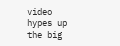video hypes up the big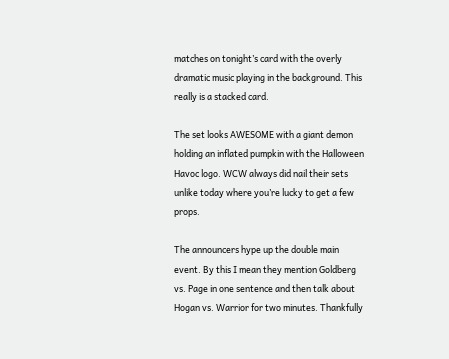matches on tonight’s card with the overly dramatic music playing in the background. This really is a stacked card.

The set looks AWESOME with a giant demon holding an inflated pumpkin with the Halloween Havoc logo. WCW always did nail their sets unlike today where you’re lucky to get a few props.

The announcers hype up the double main event. By this I mean they mention Goldberg vs. Page in one sentence and then talk about Hogan vs. Warrior for two minutes. Thankfully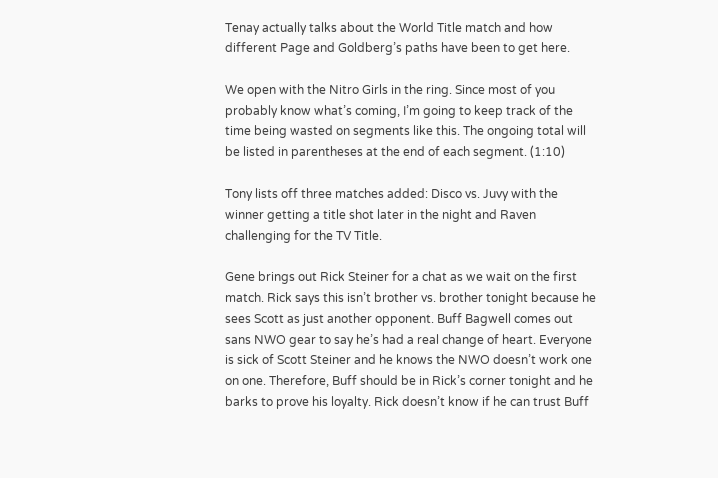Tenay actually talks about the World Title match and how different Page and Goldberg’s paths have been to get here.

We open with the Nitro Girls in the ring. Since most of you probably know what’s coming, I’m going to keep track of the time being wasted on segments like this. The ongoing total will be listed in parentheses at the end of each segment. (1:10)

Tony lists off three matches added: Disco vs. Juvy with the winner getting a title shot later in the night and Raven challenging for the TV Title.

Gene brings out Rick Steiner for a chat as we wait on the first match. Rick says this isn’t brother vs. brother tonight because he sees Scott as just another opponent. Buff Bagwell comes out sans NWO gear to say he’s had a real change of heart. Everyone is sick of Scott Steiner and he knows the NWO doesn’t work one on one. Therefore, Buff should be in Rick’s corner tonight and he barks to prove his loyalty. Rick doesn’t know if he can trust Buff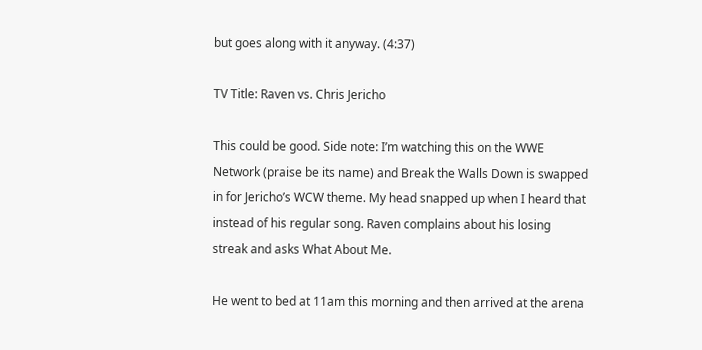but goes along with it anyway. (4:37)

TV Title: Raven vs. Chris Jericho

This could be good. Side note: I’m watching this on the WWE Network (praise be its name) and Break the Walls Down is swapped in for Jericho’s WCW theme. My head snapped up when I heard that instead of his regular song. Raven complains about his losing streak and asks What About Me.

He went to bed at 11am this morning and then arrived at the arena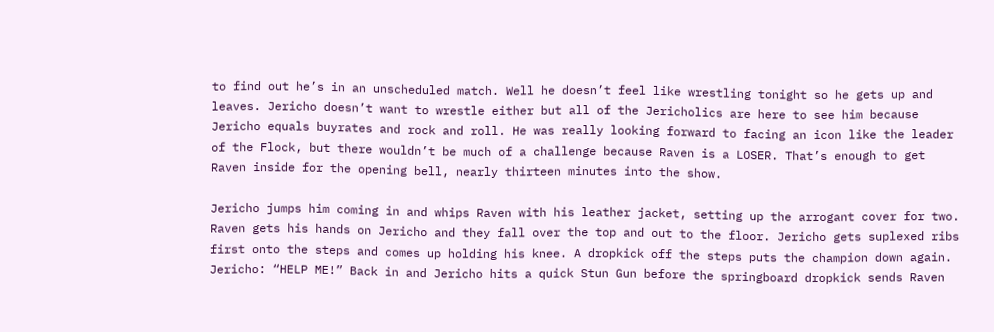to find out he’s in an unscheduled match. Well he doesn’t feel like wrestling tonight so he gets up and leaves. Jericho doesn’t want to wrestle either but all of the Jericholics are here to see him because Jericho equals buyrates and rock and roll. He was really looking forward to facing an icon like the leader of the Flock, but there wouldn’t be much of a challenge because Raven is a LOSER. That’s enough to get Raven inside for the opening bell, nearly thirteen minutes into the show.

Jericho jumps him coming in and whips Raven with his leather jacket, setting up the arrogant cover for two. Raven gets his hands on Jericho and they fall over the top and out to the floor. Jericho gets suplexed ribs first onto the steps and comes up holding his knee. A dropkick off the steps puts the champion down again. Jericho: “HELP ME!” Back in and Jericho hits a quick Stun Gun before the springboard dropkick sends Raven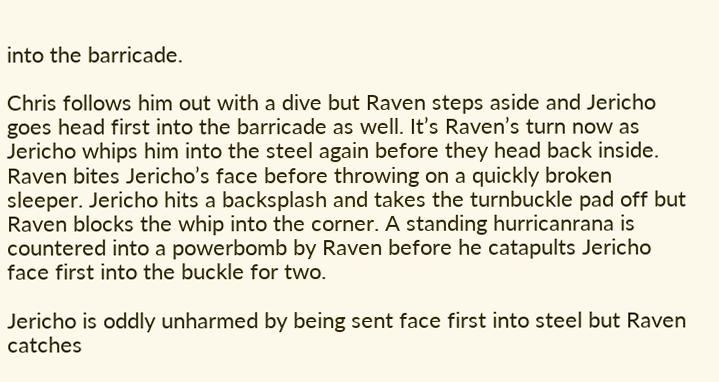into the barricade.

Chris follows him out with a dive but Raven steps aside and Jericho goes head first into the barricade as well. It’s Raven’s turn now as Jericho whips him into the steel again before they head back inside. Raven bites Jericho’s face before throwing on a quickly broken sleeper. Jericho hits a backsplash and takes the turnbuckle pad off but Raven blocks the whip into the corner. A standing hurricanrana is countered into a powerbomb by Raven before he catapults Jericho face first into the buckle for two.

Jericho is oddly unharmed by being sent face first into steel but Raven catches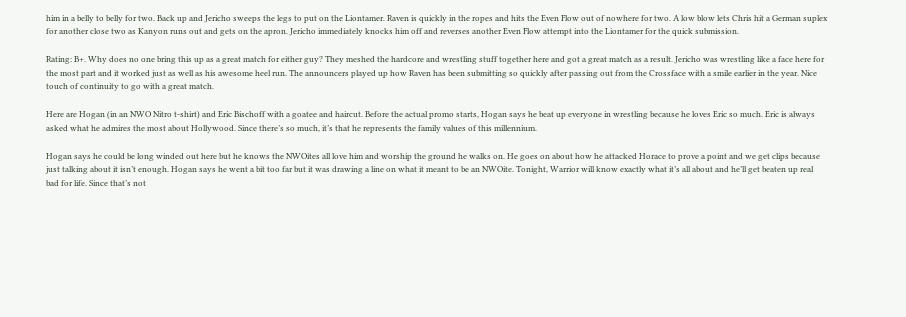him in a belly to belly for two. Back up and Jericho sweeps the legs to put on the Liontamer. Raven is quickly in the ropes and hits the Even Flow out of nowhere for two. A low blow lets Chris hit a German suplex for another close two as Kanyon runs out and gets on the apron. Jericho immediately knocks him off and reverses another Even Flow attempt into the Liontamer for the quick submission.

Rating: B+. Why does no one bring this up as a great match for either guy? They meshed the hardcore and wrestling stuff together here and got a great match as a result. Jericho was wrestling like a face here for the most part and it worked just as well as his awesome heel run. The announcers played up how Raven has been submitting so quickly after passing out from the Crossface with a smile earlier in the year. Nice touch of continuity to go with a great match.

Here are Hogan (in an NWO Nitro t-shirt) and Eric Bischoff with a goatee and haircut. Before the actual promo starts, Hogan says he beat up everyone in wrestling because he loves Eric so much. Eric is always asked what he admires the most about Hollywood. Since there’s so much, it’s that he represents the family values of this millennium.

Hogan says he could be long winded out here but he knows the NWOites all love him and worship the ground he walks on. He goes on about how he attacked Horace to prove a point and we get clips because just talking about it isn’t enough. Hogan says he went a bit too far but it was drawing a line on what it meant to be an NWOite. Tonight, Warrior will know exactly what it’s all about and he’ll get beaten up real bad for life. Since that’s not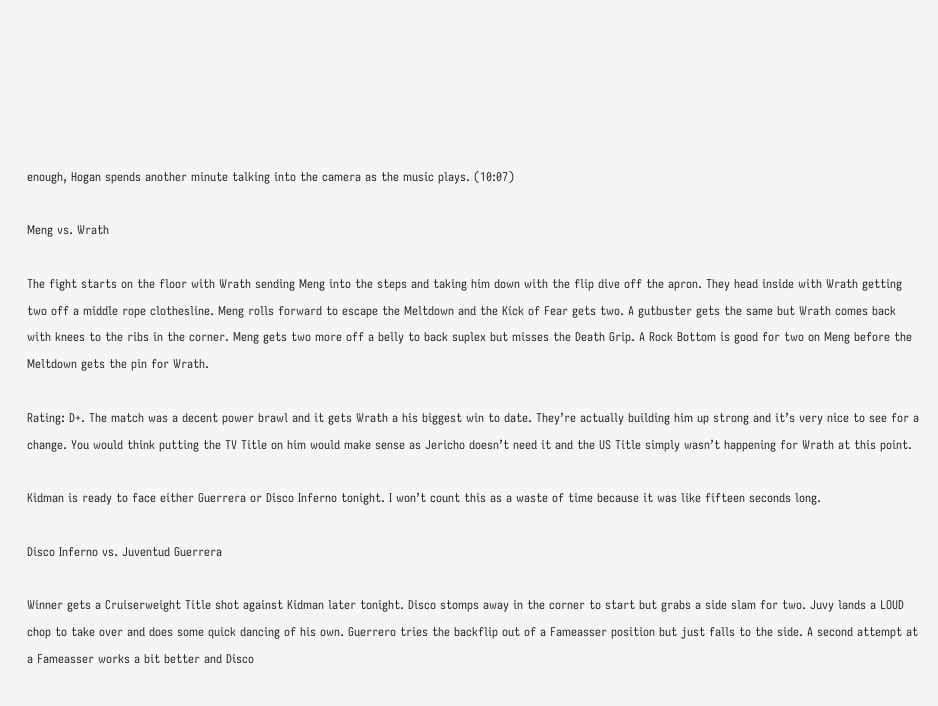enough, Hogan spends another minute talking into the camera as the music plays. (10:07)

Meng vs. Wrath

The fight starts on the floor with Wrath sending Meng into the steps and taking him down with the flip dive off the apron. They head inside with Wrath getting two off a middle rope clothesline. Meng rolls forward to escape the Meltdown and the Kick of Fear gets two. A gutbuster gets the same but Wrath comes back with knees to the ribs in the corner. Meng gets two more off a belly to back suplex but misses the Death Grip. A Rock Bottom is good for two on Meng before the Meltdown gets the pin for Wrath.

Rating: D+. The match was a decent power brawl and it gets Wrath a his biggest win to date. They’re actually building him up strong and it’s very nice to see for a change. You would think putting the TV Title on him would make sense as Jericho doesn’t need it and the US Title simply wasn’t happening for Wrath at this point.

Kidman is ready to face either Guerrera or Disco Inferno tonight. I won’t count this as a waste of time because it was like fifteen seconds long.

Disco Inferno vs. Juventud Guerrera

Winner gets a Cruiserweight Title shot against Kidman later tonight. Disco stomps away in the corner to start but grabs a side slam for two. Juvy lands a LOUD chop to take over and does some quick dancing of his own. Guerrero tries the backflip out of a Fameasser position but just falls to the side. A second attempt at a Fameasser works a bit better and Disco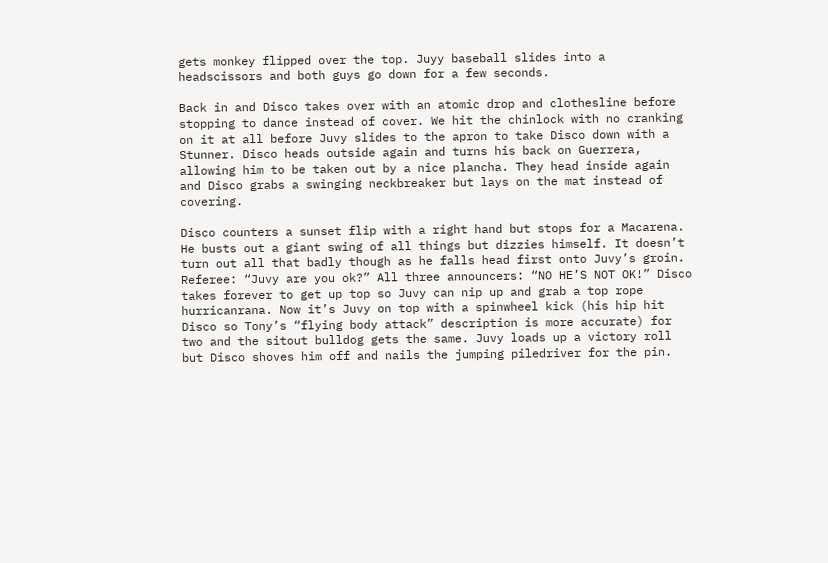gets monkey flipped over the top. Juyy baseball slides into a headscissors and both guys go down for a few seconds.

Back in and Disco takes over with an atomic drop and clothesline before stopping to dance instead of cover. We hit the chinlock with no cranking on it at all before Juvy slides to the apron to take Disco down with a Stunner. Disco heads outside again and turns his back on Guerrera, allowing him to be taken out by a nice plancha. They head inside again and Disco grabs a swinging neckbreaker but lays on the mat instead of covering.

Disco counters a sunset flip with a right hand but stops for a Macarena. He busts out a giant swing of all things but dizzies himself. It doesn’t turn out all that badly though as he falls head first onto Juvy’s groin. Referee: “Juvy are you ok?” All three announcers: “NO HE’S NOT OK!” Disco takes forever to get up top so Juvy can nip up and grab a top rope hurricanrana. Now it’s Juvy on top with a spinwheel kick (his hip hit Disco so Tony’s “flying body attack” description is more accurate) for two and the sitout bulldog gets the same. Juvy loads up a victory roll but Disco shoves him off and nails the jumping piledriver for the pin.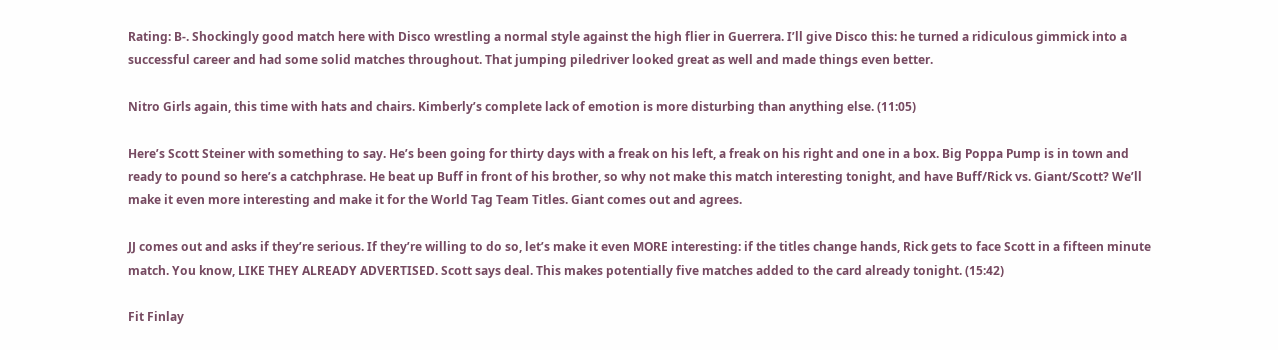Rating: B-. Shockingly good match here with Disco wrestling a normal style against the high flier in Guerrera. I’ll give Disco this: he turned a ridiculous gimmick into a successful career and had some solid matches throughout. That jumping piledriver looked great as well and made things even better.

Nitro Girls again, this time with hats and chairs. Kimberly’s complete lack of emotion is more disturbing than anything else. (11:05)

Here’s Scott Steiner with something to say. He’s been going for thirty days with a freak on his left, a freak on his right and one in a box. Big Poppa Pump is in town and ready to pound so here’s a catchphrase. He beat up Buff in front of his brother, so why not make this match interesting tonight, and have Buff/Rick vs. Giant/Scott? We’ll make it even more interesting and make it for the World Tag Team Titles. Giant comes out and agrees.

JJ comes out and asks if they’re serious. If they’re willing to do so, let’s make it even MORE interesting: if the titles change hands, Rick gets to face Scott in a fifteen minute match. You know, LIKE THEY ALREADY ADVERTISED. Scott says deal. This makes potentially five matches added to the card already tonight. (15:42)

Fit Finlay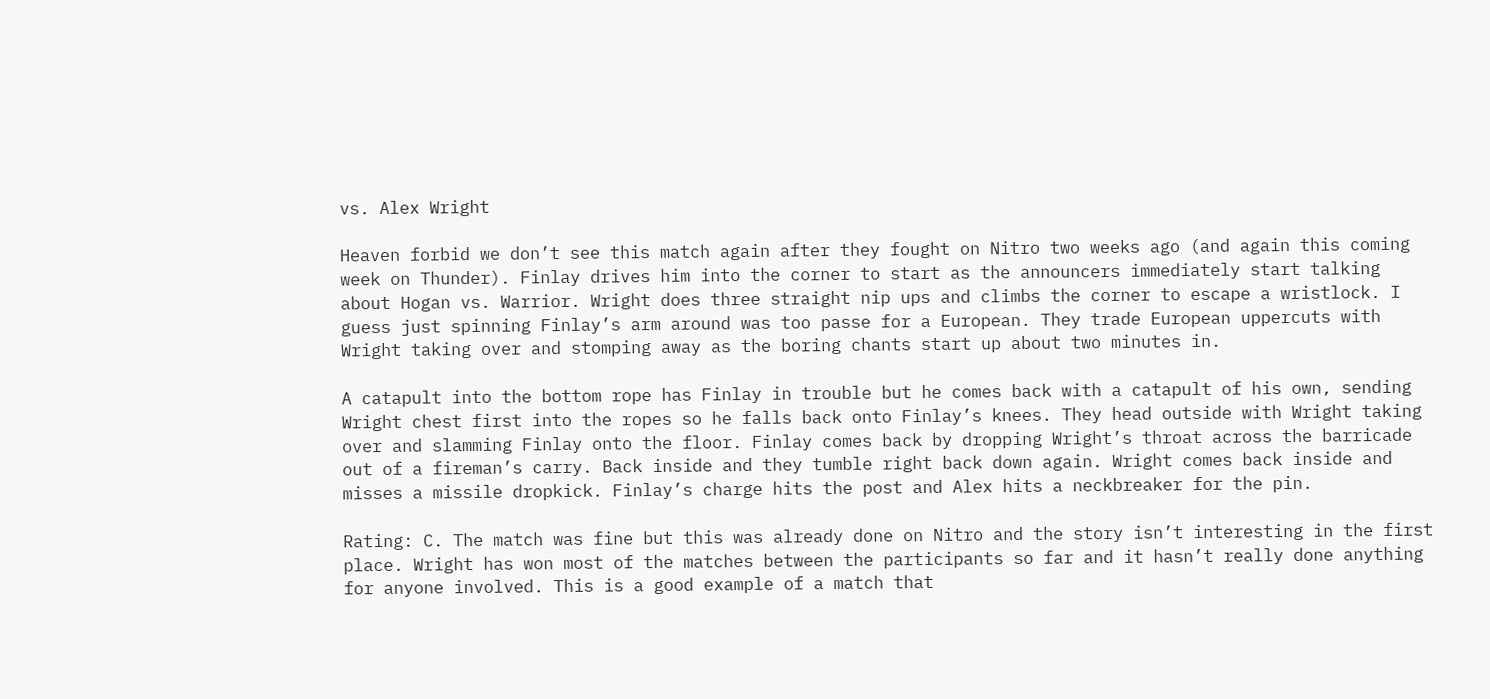vs. Alex Wright

Heaven forbid we don’t see this match again after they fought on Nitro two weeks ago (and again this coming week on Thunder). Finlay drives him into the corner to start as the announcers immediately start talking about Hogan vs. Warrior. Wright does three straight nip ups and climbs the corner to escape a wristlock. I guess just spinning Finlay’s arm around was too passe for a European. They trade European uppercuts with Wright taking over and stomping away as the boring chants start up about two minutes in.

A catapult into the bottom rope has Finlay in trouble but he comes back with a catapult of his own, sending Wright chest first into the ropes so he falls back onto Finlay’s knees. They head outside with Wright taking over and slamming Finlay onto the floor. Finlay comes back by dropping Wright’s throat across the barricade out of a fireman’s carry. Back inside and they tumble right back down again. Wright comes back inside and misses a missile dropkick. Finlay’s charge hits the post and Alex hits a neckbreaker for the pin.

Rating: C. The match was fine but this was already done on Nitro and the story isn’t interesting in the first place. Wright has won most of the matches between the participants so far and it hasn’t really done anything for anyone involved. This is a good example of a match that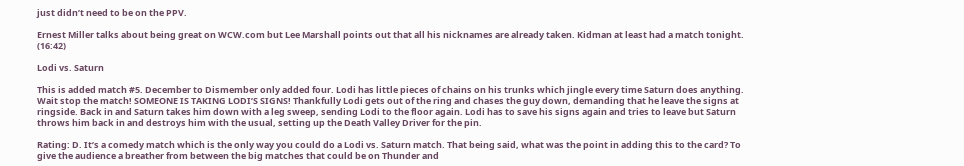just didn’t need to be on the PPV.

Ernest Miller talks about being great on WCW.com but Lee Marshall points out that all his nicknames are already taken. Kidman at least had a match tonight. (16:42)

Lodi vs. Saturn

This is added match #5. December to Dismember only added four. Lodi has little pieces of chains on his trunks which jingle every time Saturn does anything. Wait stop the match! SOMEONE IS TAKING LODI’S SIGNS! Thankfully Lodi gets out of the ring and chases the guy down, demanding that he leave the signs at ringside. Back in and Saturn takes him down with a leg sweep, sending Lodi to the floor again. Lodi has to save his signs again and tries to leave but Saturn throws him back in and destroys him with the usual, setting up the Death Valley Driver for the pin.

Rating: D. It’s a comedy match which is the only way you could do a Lodi vs. Saturn match. That being said, what was the point in adding this to the card? To give the audience a breather from between the big matches that could be on Thunder and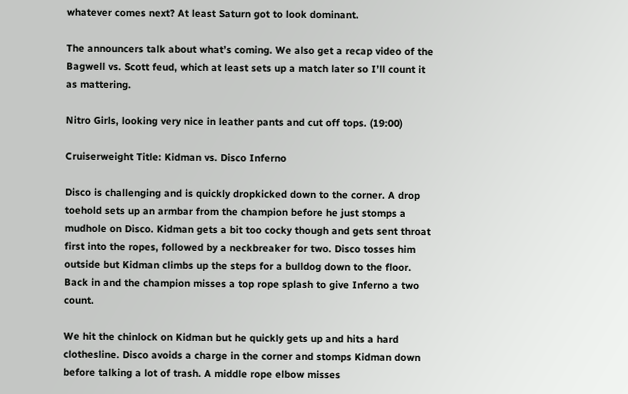whatever comes next? At least Saturn got to look dominant.

The announcers talk about what’s coming. We also get a recap video of the Bagwell vs. Scott feud, which at least sets up a match later so I’ll count it as mattering.

Nitro Girls, looking very nice in leather pants and cut off tops. (19:00)

Cruiserweight Title: Kidman vs. Disco Inferno

Disco is challenging and is quickly dropkicked down to the corner. A drop toehold sets up an armbar from the champion before he just stomps a mudhole on Disco. Kidman gets a bit too cocky though and gets sent throat first into the ropes, followed by a neckbreaker for two. Disco tosses him outside but Kidman climbs up the steps for a bulldog down to the floor. Back in and the champion misses a top rope splash to give Inferno a two count.

We hit the chinlock on Kidman but he quickly gets up and hits a hard clothesline. Disco avoids a charge in the corner and stomps Kidman down before talking a lot of trash. A middle rope elbow misses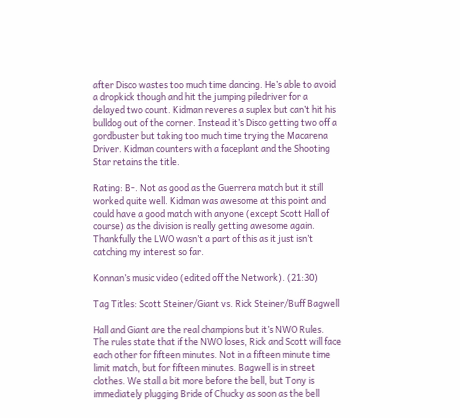after Disco wastes too much time dancing. He’s able to avoid a dropkick though and hit the jumping piledriver for a delayed two count. Kidman reveres a suplex but can’t hit his bulldog out of the corner. Instead it’s Disco getting two off a gordbuster but taking too much time trying the Macarena Driver. Kidman counters with a faceplant and the Shooting Star retains the title.

Rating: B-. Not as good as the Guerrera match but it still worked quite well. Kidman was awesome at this point and could have a good match with anyone (except Scott Hall of course) as the division is really getting awesome again. Thankfully the LWO wasn’t a part of this as it just isn’t catching my interest so far.

Konnan’s music video (edited off the Network). (21:30)

Tag Titles: Scott Steiner/Giant vs. Rick Steiner/Buff Bagwell

Hall and Giant are the real champions but it’s NWO Rules. The rules state that if the NWO loses, Rick and Scott will face each other for fifteen minutes. Not in a fifteen minute time limit match, but for fifteen minutes. Bagwell is in street clothes. We stall a bit more before the bell, but Tony is immediately plugging Bride of Chucky as soon as the bell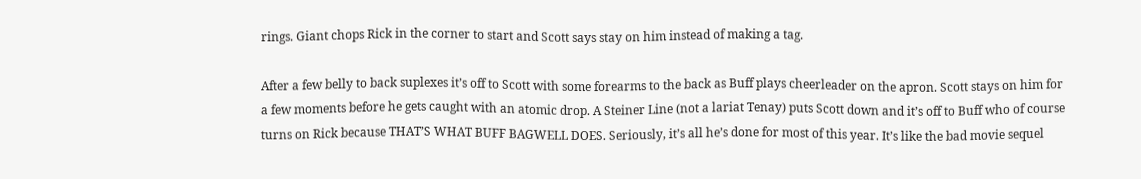rings. Giant chops Rick in the corner to start and Scott says stay on him instead of making a tag.

After a few belly to back suplexes it’s off to Scott with some forearms to the back as Buff plays cheerleader on the apron. Scott stays on him for a few moments before he gets caught with an atomic drop. A Steiner Line (not a lariat Tenay) puts Scott down and it’s off to Buff who of course turns on Rick because THAT’S WHAT BUFF BAGWELL DOES. Seriously, it’s all he’s done for most of this year. It’s like the bad movie sequel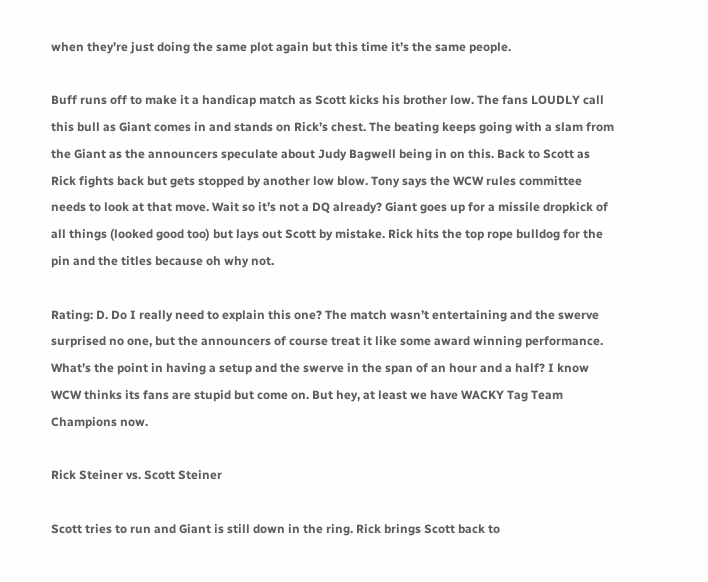when they’re just doing the same plot again but this time it’s the same people.

Buff runs off to make it a handicap match as Scott kicks his brother low. The fans LOUDLY call this bull as Giant comes in and stands on Rick’s chest. The beating keeps going with a slam from the Giant as the announcers speculate about Judy Bagwell being in on this. Back to Scott as Rick fights back but gets stopped by another low blow. Tony says the WCW rules committee needs to look at that move. Wait so it’s not a DQ already? Giant goes up for a missile dropkick of all things (looked good too) but lays out Scott by mistake. Rick hits the top rope bulldog for the pin and the titles because oh why not.

Rating: D. Do I really need to explain this one? The match wasn’t entertaining and the swerve surprised no one, but the announcers of course treat it like some award winning performance. What’s the point in having a setup and the swerve in the span of an hour and a half? I know WCW thinks its fans are stupid but come on. But hey, at least we have WACKY Tag Team Champions now.

Rick Steiner vs. Scott Steiner

Scott tries to run and Giant is still down in the ring. Rick brings Scott back to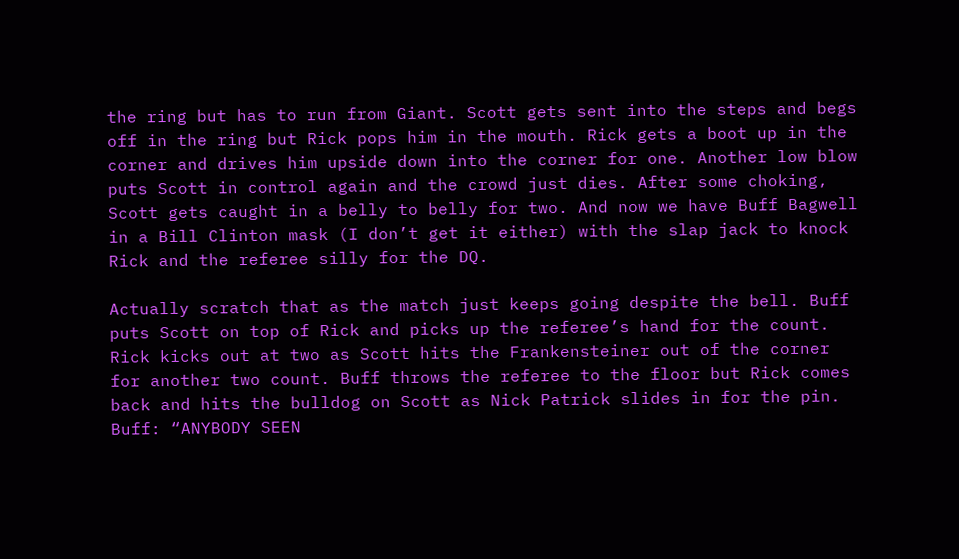the ring but has to run from Giant. Scott gets sent into the steps and begs off in the ring but Rick pops him in the mouth. Rick gets a boot up in the corner and drives him upside down into the corner for one. Another low blow puts Scott in control again and the crowd just dies. After some choking, Scott gets caught in a belly to belly for two. And now we have Buff Bagwell in a Bill Clinton mask (I don’t get it either) with the slap jack to knock Rick and the referee silly for the DQ.

Actually scratch that as the match just keeps going despite the bell. Buff puts Scott on top of Rick and picks up the referee’s hand for the count. Rick kicks out at two as Scott hits the Frankensteiner out of the corner for another two count. Buff throws the referee to the floor but Rick comes back and hits the bulldog on Scott as Nick Patrick slides in for the pin. Buff: “ANYBODY SEEN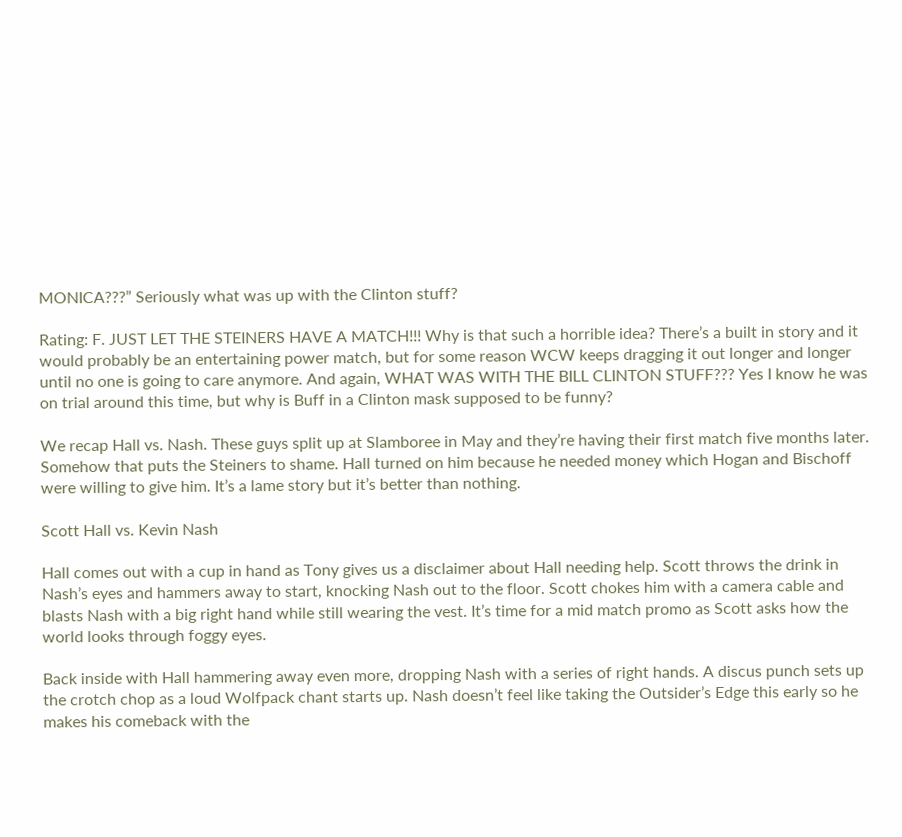MONICA???” Seriously what was up with the Clinton stuff?

Rating: F. JUST LET THE STEINERS HAVE A MATCH!!! Why is that such a horrible idea? There’s a built in story and it would probably be an entertaining power match, but for some reason WCW keeps dragging it out longer and longer until no one is going to care anymore. And again, WHAT WAS WITH THE BILL CLINTON STUFF??? Yes I know he was on trial around this time, but why is Buff in a Clinton mask supposed to be funny?

We recap Hall vs. Nash. These guys split up at Slamboree in May and they’re having their first match five months later. Somehow that puts the Steiners to shame. Hall turned on him because he needed money which Hogan and Bischoff were willing to give him. It’s a lame story but it’s better than nothing.

Scott Hall vs. Kevin Nash

Hall comes out with a cup in hand as Tony gives us a disclaimer about Hall needing help. Scott throws the drink in Nash’s eyes and hammers away to start, knocking Nash out to the floor. Scott chokes him with a camera cable and blasts Nash with a big right hand while still wearing the vest. It’s time for a mid match promo as Scott asks how the world looks through foggy eyes.

Back inside with Hall hammering away even more, dropping Nash with a series of right hands. A discus punch sets up the crotch chop as a loud Wolfpack chant starts up. Nash doesn’t feel like taking the Outsider’s Edge this early so he makes his comeback with the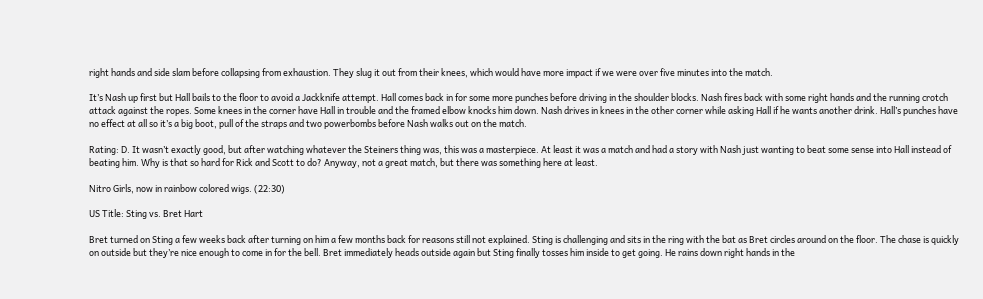right hands and side slam before collapsing from exhaustion. They slug it out from their knees, which would have more impact if we were over five minutes into the match.

It’s Nash up first but Hall bails to the floor to avoid a Jackknife attempt. Hall comes back in for some more punches before driving in the shoulder blocks. Nash fires back with some right hands and the running crotch attack against the ropes. Some knees in the corner have Hall in trouble and the framed elbow knocks him down. Nash drives in knees in the other corner while asking Hall if he wants another drink. Hall’s punches have no effect at all so it’s a big boot, pull of the straps and two powerbombs before Nash walks out on the match.

Rating: D. It wasn’t exactly good, but after watching whatever the Steiners thing was, this was a masterpiece. At least it was a match and had a story with Nash just wanting to beat some sense into Hall instead of beating him. Why is that so hard for Rick and Scott to do? Anyway, not a great match, but there was something here at least.

Nitro Girls, now in rainbow colored wigs. (22:30)

US Title: Sting vs. Bret Hart

Bret turned on Sting a few weeks back after turning on him a few months back for reasons still not explained. Sting is challenging and sits in the ring with the bat as Bret circles around on the floor. The chase is quickly on outside but they’re nice enough to come in for the bell. Bret immediately heads outside again but Sting finally tosses him inside to get going. He rains down right hands in the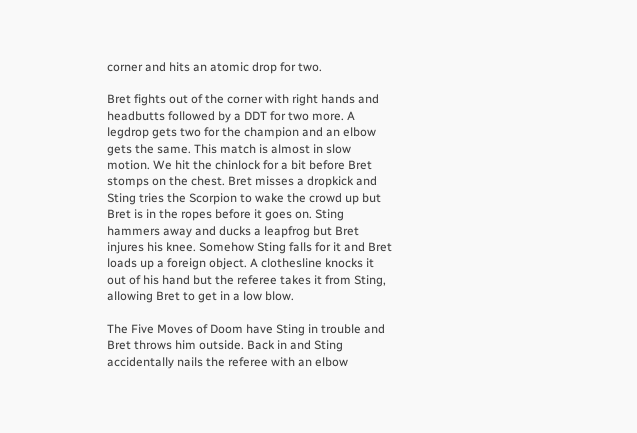corner and hits an atomic drop for two.

Bret fights out of the corner with right hands and headbutts followed by a DDT for two more. A legdrop gets two for the champion and an elbow gets the same. This match is almost in slow motion. We hit the chinlock for a bit before Bret stomps on the chest. Bret misses a dropkick and Sting tries the Scorpion to wake the crowd up but Bret is in the ropes before it goes on. Sting hammers away and ducks a leapfrog but Bret injures his knee. Somehow Sting falls for it and Bret loads up a foreign object. A clothesline knocks it out of his hand but the referee takes it from Sting, allowing Bret to get in a low blow.

The Five Moves of Doom have Sting in trouble and Bret throws him outside. Back in and Sting accidentally nails the referee with an elbow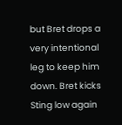but Bret drops a very intentional leg to keep him down. Bret kicks Sting low again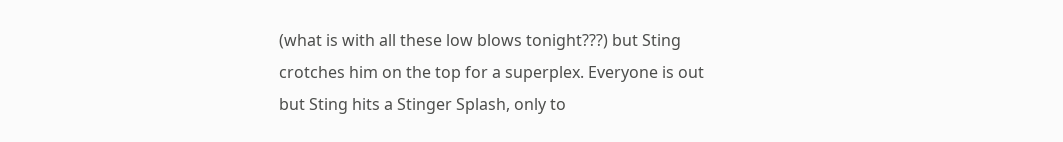(what is with all these low blows tonight???) but Sting crotches him on the top for a superplex. Everyone is out but Sting hits a Stinger Splash, only to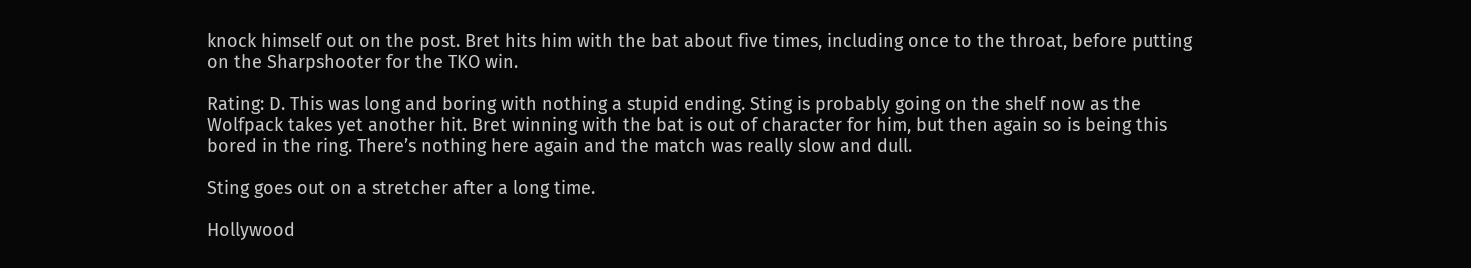knock himself out on the post. Bret hits him with the bat about five times, including once to the throat, before putting on the Sharpshooter for the TKO win.

Rating: D. This was long and boring with nothing a stupid ending. Sting is probably going on the shelf now as the Wolfpack takes yet another hit. Bret winning with the bat is out of character for him, but then again so is being this bored in the ring. There’s nothing here again and the match was really slow and dull.

Sting goes out on a stretcher after a long time.

Hollywood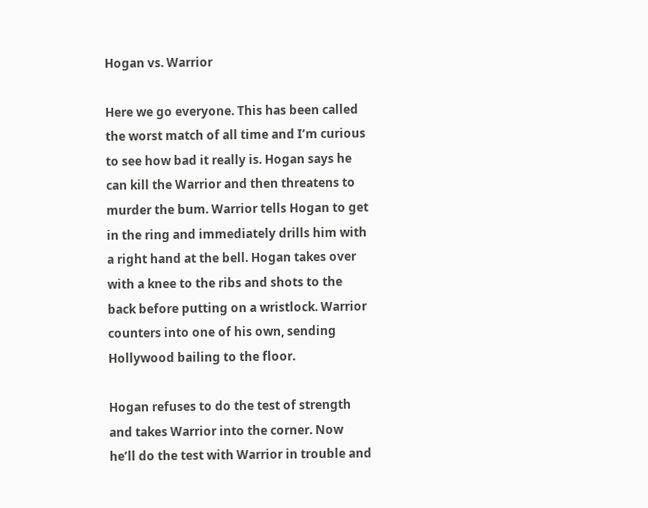Hogan vs. Warrior

Here we go everyone. This has been called the worst match of all time and I’m curious to see how bad it really is. Hogan says he can kill the Warrior and then threatens to murder the bum. Warrior tells Hogan to get in the ring and immediately drills him with a right hand at the bell. Hogan takes over with a knee to the ribs and shots to the back before putting on a wristlock. Warrior counters into one of his own, sending Hollywood bailing to the floor.

Hogan refuses to do the test of strength and takes Warrior into the corner. Now he’ll do the test with Warrior in trouble and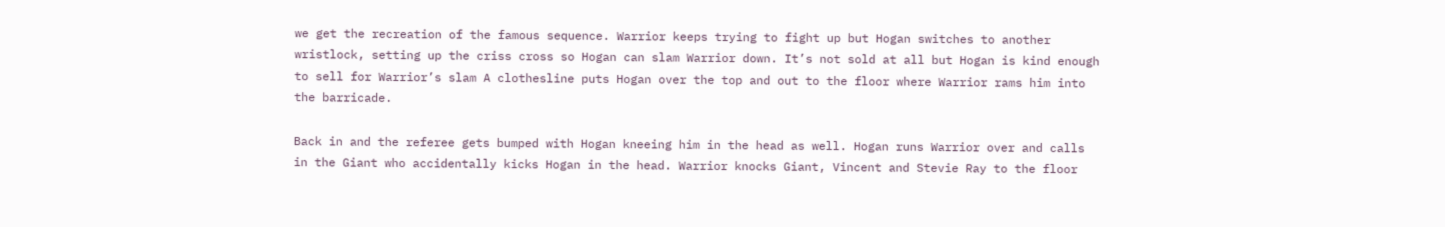we get the recreation of the famous sequence. Warrior keeps trying to fight up but Hogan switches to another wristlock, setting up the criss cross so Hogan can slam Warrior down. It’s not sold at all but Hogan is kind enough to sell for Warrior’s slam A clothesline puts Hogan over the top and out to the floor where Warrior rams him into the barricade.

Back in and the referee gets bumped with Hogan kneeing him in the head as well. Hogan runs Warrior over and calls in the Giant who accidentally kicks Hogan in the head. Warrior knocks Giant, Vincent and Stevie Ray to the floor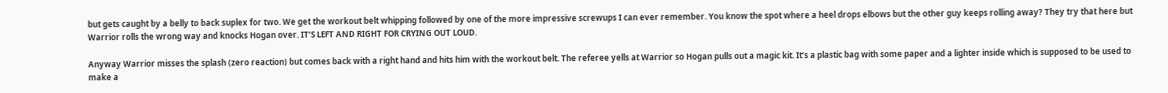but gets caught by a belly to back suplex for two. We get the workout belt whipping followed by one of the more impressive screwups I can ever remember. You know the spot where a heel drops elbows but the other guy keeps rolling away? They try that here but Warrior rolls the wrong way and knocks Hogan over. IT’S LEFT AND RIGHT FOR CRYING OUT LOUD.

Anyway Warrior misses the splash (zero reaction) but comes back with a right hand and hits him with the workout belt. The referee yells at Warrior so Hogan pulls out a magic kit. It’s a plastic bag with some paper and a lighter inside which is supposed to be used to make a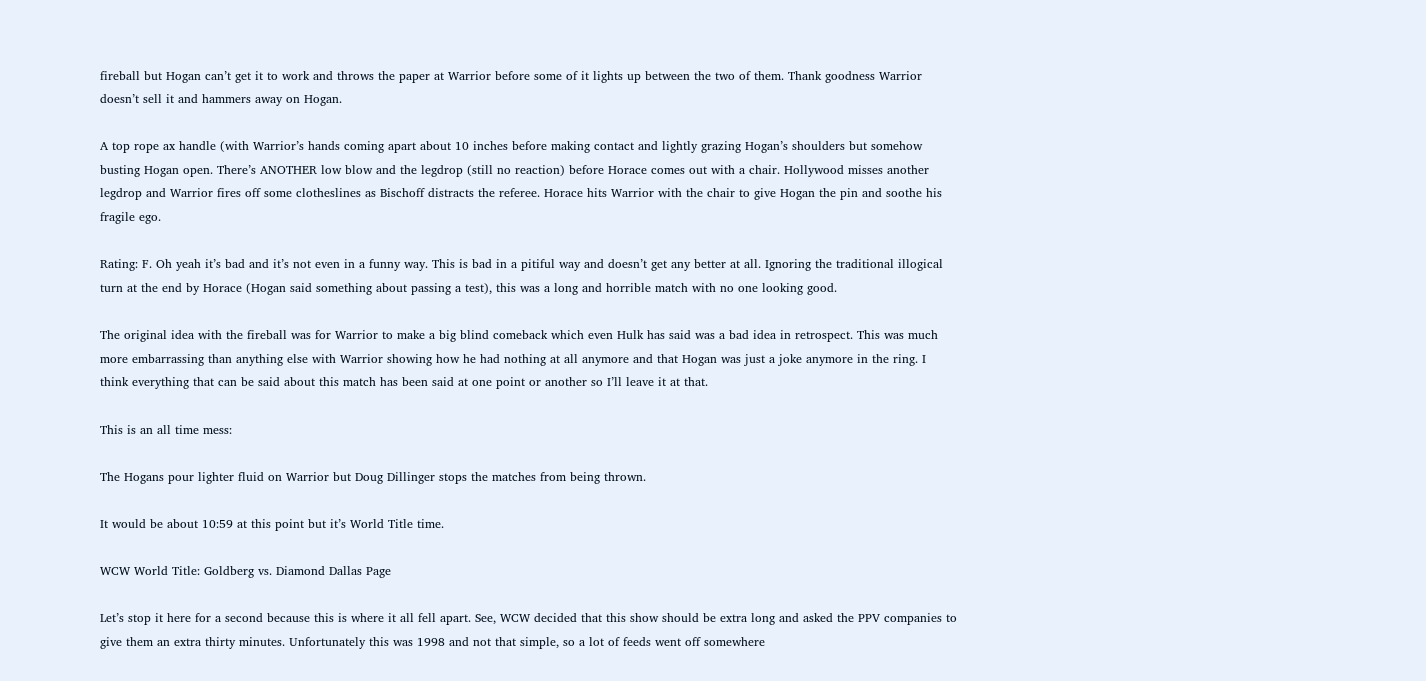fireball but Hogan can’t get it to work and throws the paper at Warrior before some of it lights up between the two of them. Thank goodness Warrior doesn’t sell it and hammers away on Hogan.

A top rope ax handle (with Warrior’s hands coming apart about 10 inches before making contact and lightly grazing Hogan’s shoulders but somehow busting Hogan open. There’s ANOTHER low blow and the legdrop (still no reaction) before Horace comes out with a chair. Hollywood misses another legdrop and Warrior fires off some clotheslines as Bischoff distracts the referee. Horace hits Warrior with the chair to give Hogan the pin and soothe his fragile ego.

Rating: F. Oh yeah it’s bad and it’s not even in a funny way. This is bad in a pitiful way and doesn’t get any better at all. Ignoring the traditional illogical turn at the end by Horace (Hogan said something about passing a test), this was a long and horrible match with no one looking good.

The original idea with the fireball was for Warrior to make a big blind comeback which even Hulk has said was a bad idea in retrospect. This was much more embarrassing than anything else with Warrior showing how he had nothing at all anymore and that Hogan was just a joke anymore in the ring. I think everything that can be said about this match has been said at one point or another so I’ll leave it at that.

This is an all time mess:

The Hogans pour lighter fluid on Warrior but Doug Dillinger stops the matches from being thrown.

It would be about 10:59 at this point but it’s World Title time.

WCW World Title: Goldberg vs. Diamond Dallas Page

Let’s stop it here for a second because this is where it all fell apart. See, WCW decided that this show should be extra long and asked the PPV companies to give them an extra thirty minutes. Unfortunately this was 1998 and not that simple, so a lot of feeds went off somewhere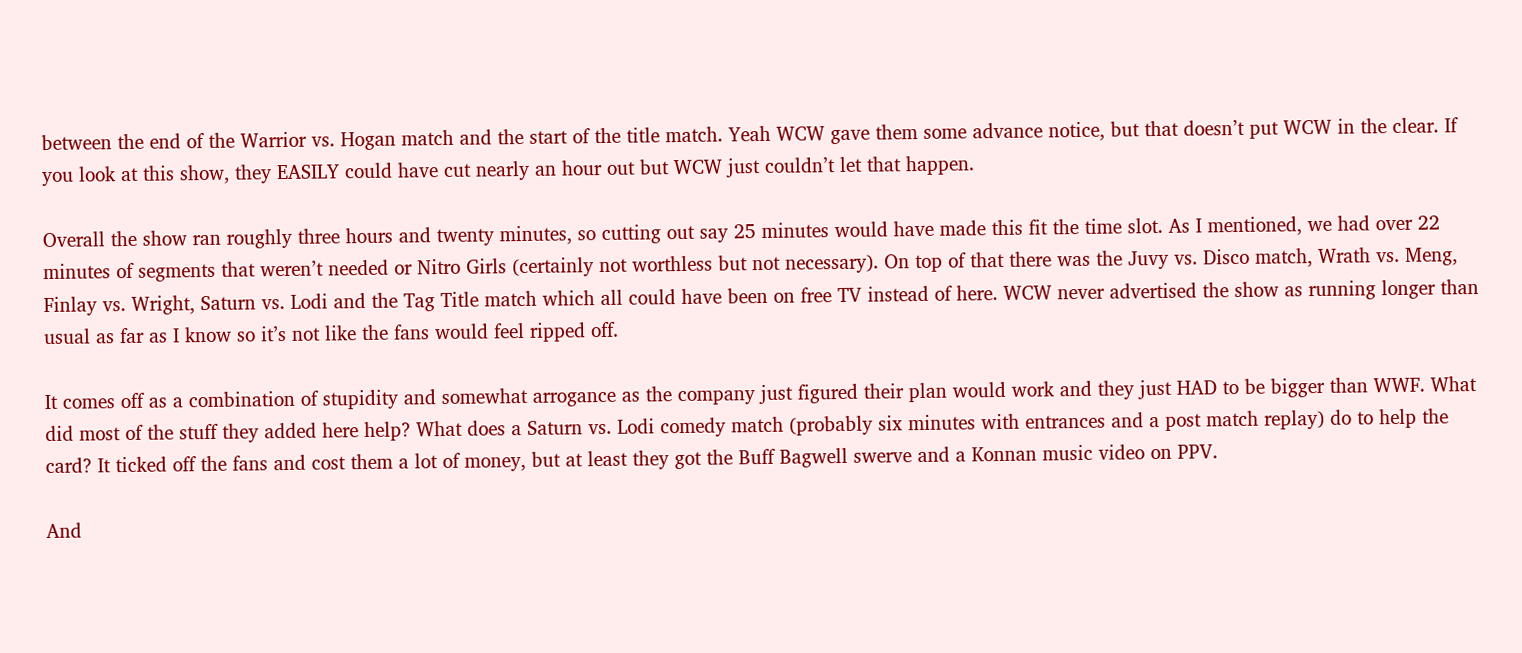between the end of the Warrior vs. Hogan match and the start of the title match. Yeah WCW gave them some advance notice, but that doesn’t put WCW in the clear. If you look at this show, they EASILY could have cut nearly an hour out but WCW just couldn’t let that happen.

Overall the show ran roughly three hours and twenty minutes, so cutting out say 25 minutes would have made this fit the time slot. As I mentioned, we had over 22 minutes of segments that weren’t needed or Nitro Girls (certainly not worthless but not necessary). On top of that there was the Juvy vs. Disco match, Wrath vs. Meng, Finlay vs. Wright, Saturn vs. Lodi and the Tag Title match which all could have been on free TV instead of here. WCW never advertised the show as running longer than usual as far as I know so it’s not like the fans would feel ripped off.

It comes off as a combination of stupidity and somewhat arrogance as the company just figured their plan would work and they just HAD to be bigger than WWF. What did most of the stuff they added here help? What does a Saturn vs. Lodi comedy match (probably six minutes with entrances and a post match replay) do to help the card? It ticked off the fans and cost them a lot of money, but at least they got the Buff Bagwell swerve and a Konnan music video on PPV.

And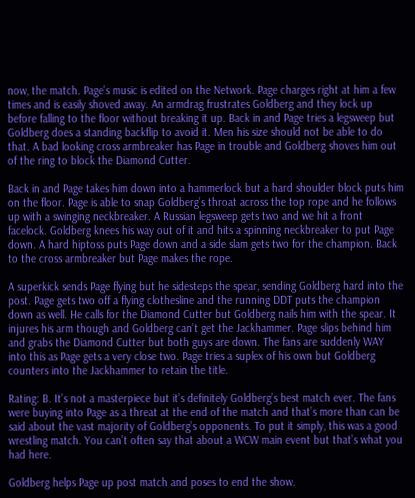now, the match. Page’s music is edited on the Network. Page charges right at him a few times and is easily shoved away. An armdrag frustrates Goldberg and they lock up before falling to the floor without breaking it up. Back in and Page tries a legsweep but Goldberg does a standing backflip to avoid it. Men his size should not be able to do that. A bad looking cross armbreaker has Page in trouble and Goldberg shoves him out of the ring to block the Diamond Cutter.

Back in and Page takes him down into a hammerlock but a hard shoulder block puts him on the floor. Page is able to snap Goldberg’s throat across the top rope and he follows up with a swinging neckbreaker. A Russian legsweep gets two and we hit a front facelock. Goldberg knees his way out of it and hits a spinning neckbreaker to put Page down. A hard hiptoss puts Page down and a side slam gets two for the champion. Back to the cross armbreaker but Page makes the rope.

A superkick sends Page flying but he sidesteps the spear, sending Goldberg hard into the post. Page gets two off a flying clothesline and the running DDT puts the champion down as well. He calls for the Diamond Cutter but Goldberg nails him with the spear. It injures his arm though and Goldberg can’t get the Jackhammer. Page slips behind him and grabs the Diamond Cutter but both guys are down. The fans are suddenly WAY into this as Page gets a very close two. Page tries a suplex of his own but Goldberg counters into the Jackhammer to retain the title.

Rating: B. It’s not a masterpiece but it’s definitely Goldberg’s best match ever. The fans were buying into Page as a threat at the end of the match and that’s more than can be said about the vast majority of Goldberg’s opponents. To put it simply, this was a good wrestling match. You can’t often say that about a WCW main event but that’s what you had here.

Goldberg helps Page up post match and poses to end the show.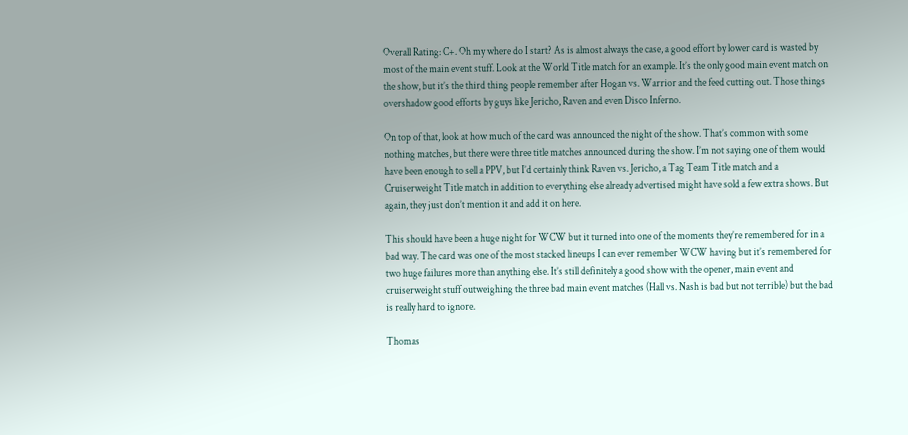Overall Rating: C+. Oh my where do I start? As is almost always the case, a good effort by lower card is wasted by most of the main event stuff. Look at the World Title match for an example. It’s the only good main event match on the show, but it’s the third thing people remember after Hogan vs. Warrior and the feed cutting out. Those things overshadow good efforts by guys like Jericho, Raven and even Disco Inferno.

On top of that, look at how much of the card was announced the night of the show. That’s common with some nothing matches, but there were three title matches announced during the show. I’m not saying one of them would have been enough to sell a PPV, but I’d certainly think Raven vs. Jericho, a Tag Team Title match and a Cruiserweight Title match in addition to everything else already advertised might have sold a few extra shows. But again, they just don’t mention it and add it on here.

This should have been a huge night for WCW but it turned into one of the moments they’re remembered for in a bad way. The card was one of the most stacked lineups I can ever remember WCW having but it’s remembered for two huge failures more than anything else. It’s still definitely a good show with the opener, main event and cruiserweight stuff outweighing the three bad main event matches (Hall vs. Nash is bad but not terrible) but the bad is really hard to ignore.

Thomas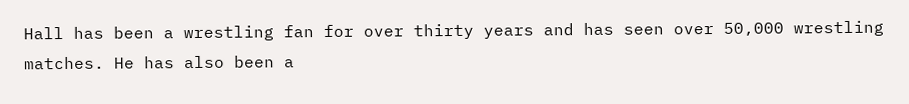Hall has been a wrestling fan for over thirty years and has seen over 50,000 wrestling matches. He has also been a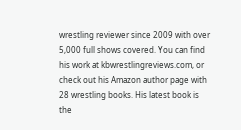wrestling reviewer since 2009 with over 5,000 full shows covered. You can find his work at kbwrestlingreviews.com, or check out his Amazon author page with 28 wrestling books. His latest book is the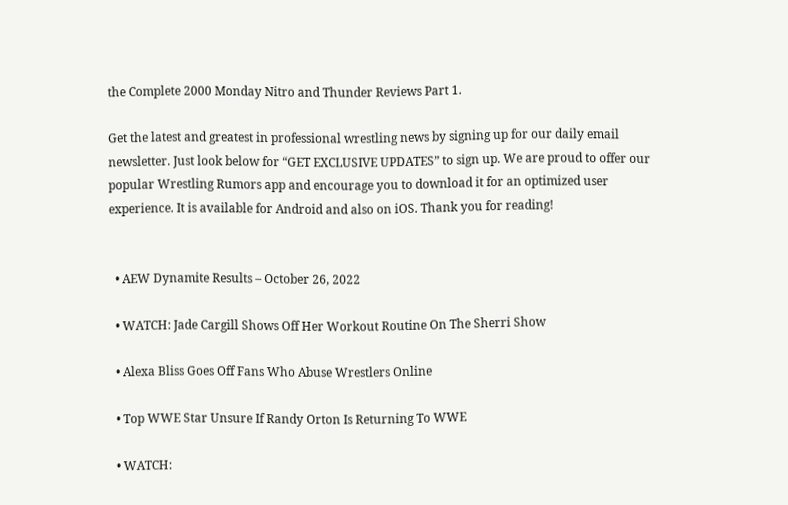the Complete 2000 Monday Nitro and Thunder Reviews Part 1.

Get the latest and greatest in professional wrestling news by signing up for our daily email newsletter. Just look below for “GET EXCLUSIVE UPDATES” to sign up. We are proud to offer our popular Wrestling Rumors app and encourage you to download it for an optimized user experience. It is available for Android and also on iOS. Thank you for reading!


  • AEW Dynamite Results – October 26, 2022

  • WATCH: Jade Cargill Shows Off Her Workout Routine On The Sherri Show

  • Alexa Bliss Goes Off Fans Who Abuse Wrestlers Online

  • Top WWE Star Unsure If Randy Orton Is Returning To WWE

  • WATCH: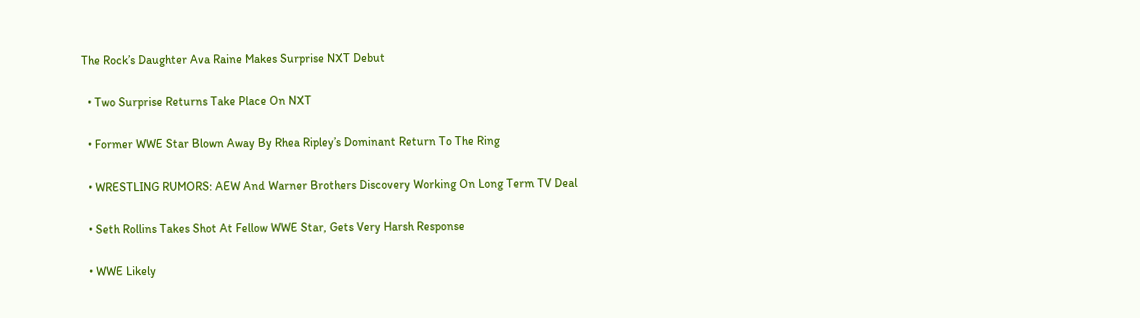The Rock’s Daughter Ava Raine Makes Surprise NXT Debut

  • Two Surprise Returns Take Place On NXT

  • Former WWE Star Blown Away By Rhea Ripley’s Dominant Return To The Ring

  • WRESTLING RUMORS: AEW And Warner Brothers Discovery Working On Long Term TV Deal

  • Seth Rollins Takes Shot At Fellow WWE Star, Gets Very Harsh Response

  • WWE Likely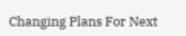Changing Plans For Next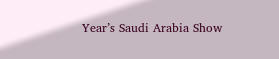Year’s Saudi Arabia Show